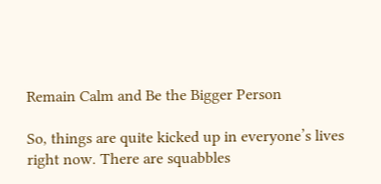Remain Calm and Be the Bigger Person

So, things are quite kicked up in everyone’s lives right now. There are squabbles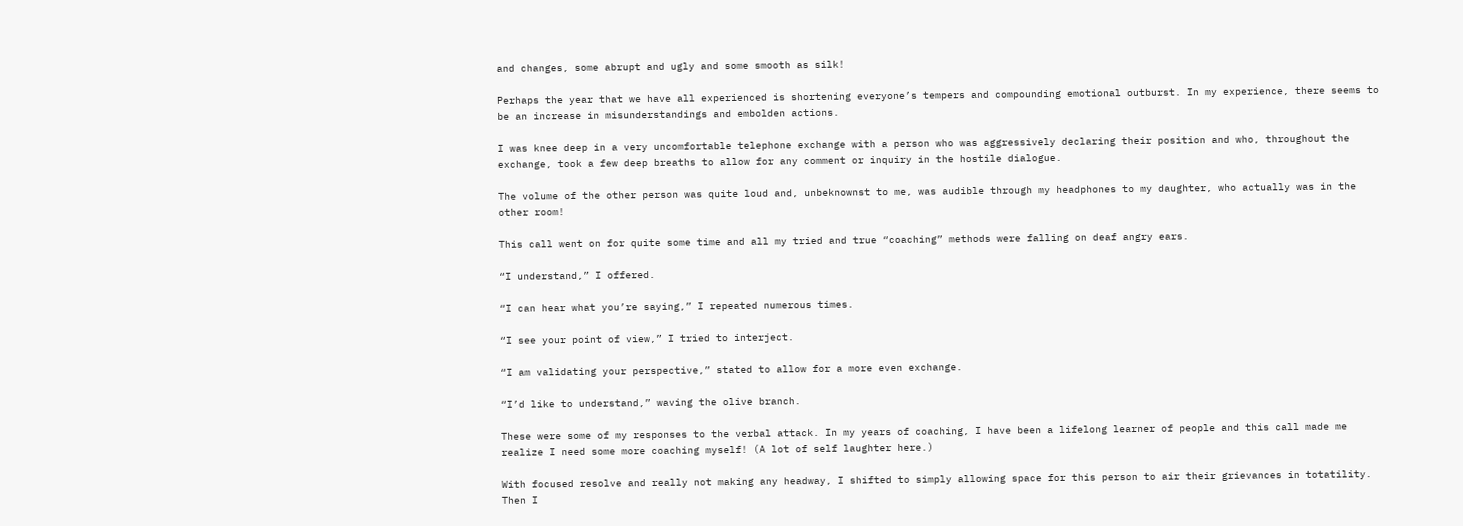and changes, some abrupt and ugly and some smooth as silk!

Perhaps the year that we have all experienced is shortening everyone’s tempers and compounding emotional outburst. In my experience, there seems to be an increase in misunderstandings and embolden actions.

I was knee deep in a very uncomfortable telephone exchange with a person who was aggressively declaring their position and who, throughout the exchange, took a few deep breaths to allow for any comment or inquiry in the hostile dialogue.

The volume of the other person was quite loud and, unbeknownst to me, was audible through my headphones to my daughter, who actually was in the other room!

This call went on for quite some time and all my tried and true “coaching” methods were falling on deaf angry ears.

“I understand,” I offered.

“I can hear what you’re saying,” I repeated numerous times.

“I see your point of view,” I tried to interject.

“I am validating your perspective,” stated to allow for a more even exchange.

“I’d like to understand,” waving the olive branch.

These were some of my responses to the verbal attack. In my years of coaching, I have been a lifelong learner of people and this call made me realize I need some more coaching myself! (A lot of self laughter here.)

With focused resolve and really not making any headway, I shifted to simply allowing space for this person to air their grievances in totatility. Then I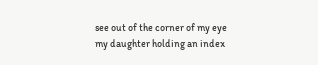see out of the corner of my eye my daughter holding an index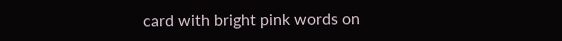card with bright pink words on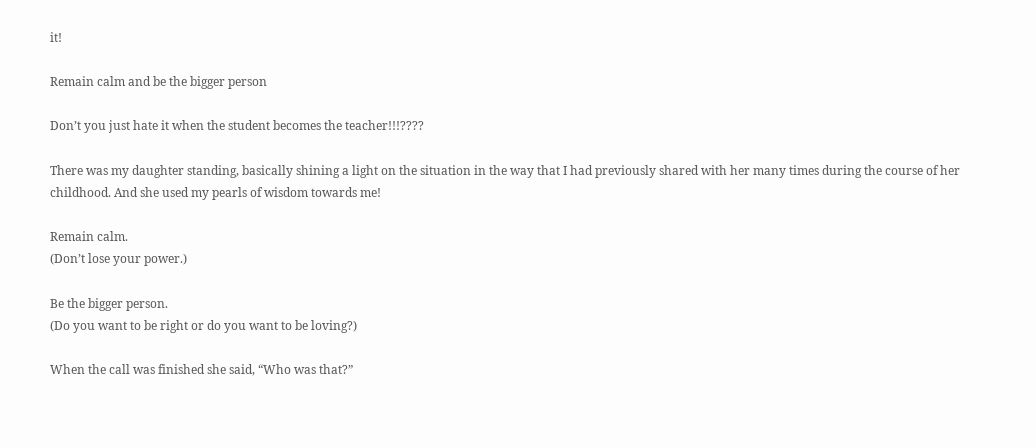it!

Remain calm and be the bigger person

Don’t you just hate it when the student becomes the teacher!!!????

There was my daughter standing, basically shining a light on the situation in the way that I had previously shared with her many times during the course of her childhood. And she used my pearls of wisdom towards me!

Remain calm.
(Don’t lose your power.)

Be the bigger person.
(Do you want to be right or do you want to be loving?)

When the call was finished she said, “Who was that?”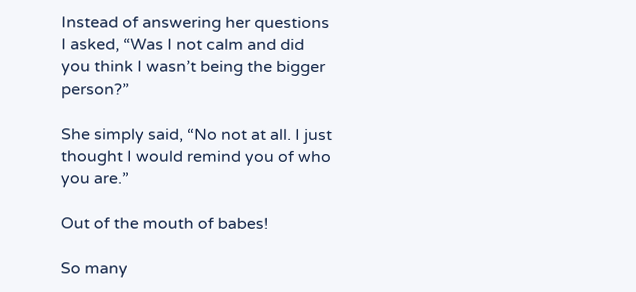Instead of answering her questions I asked, “Was I not calm and did you think I wasn’t being the bigger person?”

She simply said, “No not at all. I just thought I would remind you of who you are.”

Out of the mouth of babes!

So many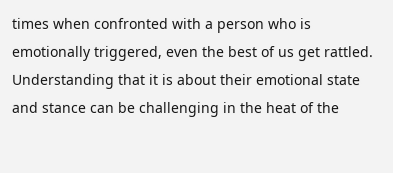times when confronted with a person who is emotionally triggered, even the best of us get rattled. Understanding that it is about their emotional state and stance can be challenging in the heat of the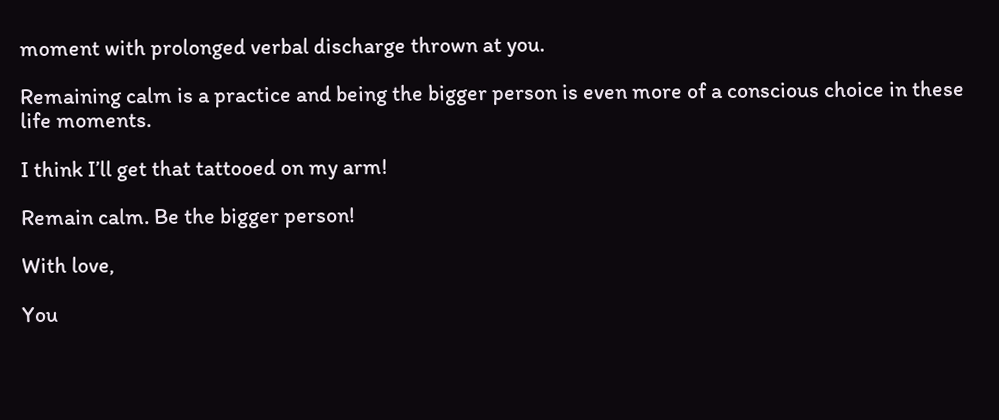moment with prolonged verbal discharge thrown at you.

Remaining calm is a practice and being the bigger person is even more of a conscious choice in these life moments.

I think I’ll get that tattooed on my arm!

Remain calm. Be the bigger person!

With love,

You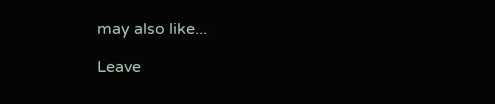may also like...

Leave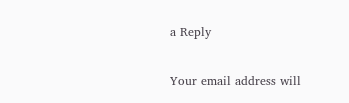a Reply

Your email address will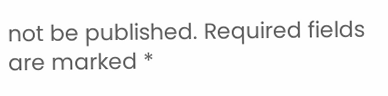not be published. Required fields are marked *